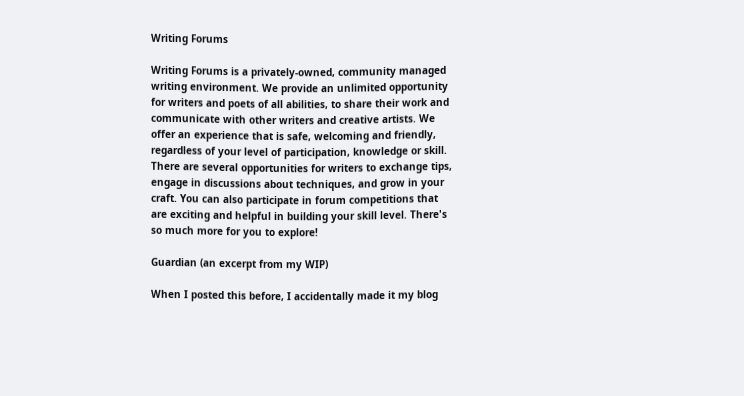Writing Forums

Writing Forums is a privately-owned, community managed writing environment. We provide an unlimited opportunity for writers and poets of all abilities, to share their work and communicate with other writers and creative artists. We offer an experience that is safe, welcoming and friendly, regardless of your level of participation, knowledge or skill. There are several opportunities for writers to exchange tips, engage in discussions about techniques, and grow in your craft. You can also participate in forum competitions that are exciting and helpful in building your skill level. There's so much more for you to explore!

Guardian (an excerpt from my WIP)

When I posted this before, I accidentally made it my blog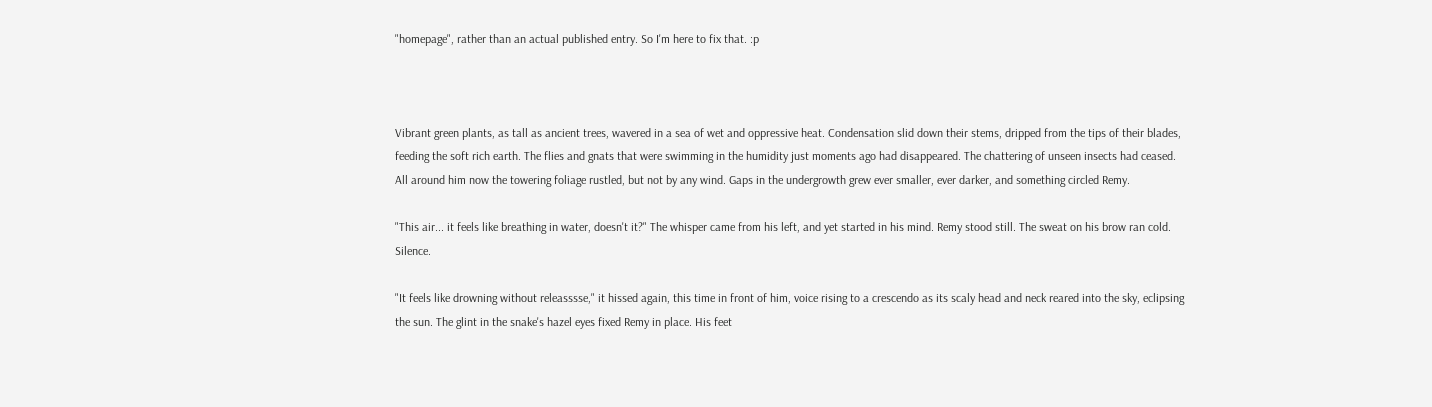"homepage", rather than an actual published entry. So I'm here to fix that. :p



Vibrant green plants, as tall as ancient trees, wavered in a sea of wet and oppressive heat. Condensation slid down their stems, dripped from the tips of their blades, feeding the soft rich earth. The flies and gnats that were swimming in the humidity just moments ago had disappeared. The chattering of unseen insects had ceased. All around him now the towering foliage rustled, but not by any wind. Gaps in the undergrowth grew ever smaller, ever darker, and something circled Remy.

"This air... it feels like breathing in water, doesn't it?" The whisper came from his left, and yet started in his mind. Remy stood still. The sweat on his brow ran cold. Silence.

"It feels like drowning without releasssse," it hissed again, this time in front of him, voice rising to a crescendo as its scaly head and neck reared into the sky, eclipsing the sun. The glint in the snake's hazel eyes fixed Remy in place. His feet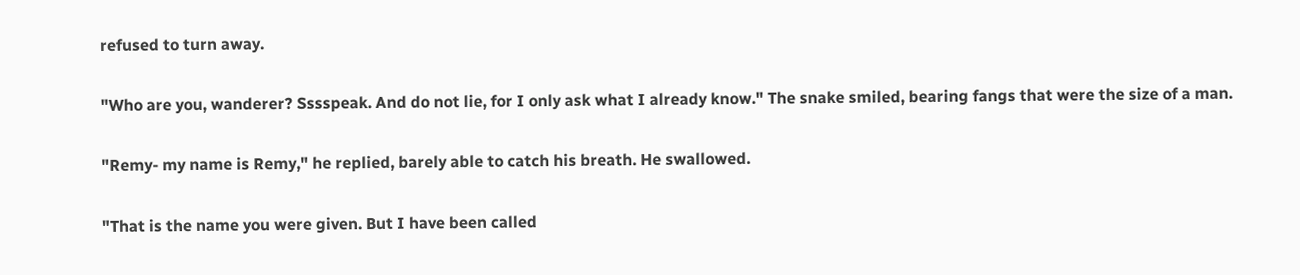refused to turn away.

"Who are you, wanderer? Sssspeak. And do not lie, for I only ask what I already know." The snake smiled, bearing fangs that were the size of a man.

"Remy- my name is Remy," he replied, barely able to catch his breath. He swallowed.

"That is the name you were given. But I have been called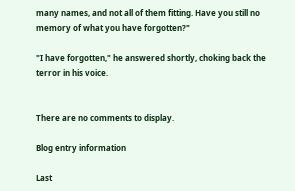many names, and not all of them fitting. Have you still no memory of what you have forgotten?"

"I have forgotten," he answered shortly, choking back the terror in his voice.


There are no comments to display.

Blog entry information

Last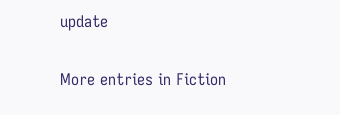update

More entries in Fiction